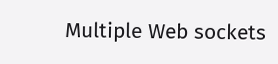Multiple Web sockets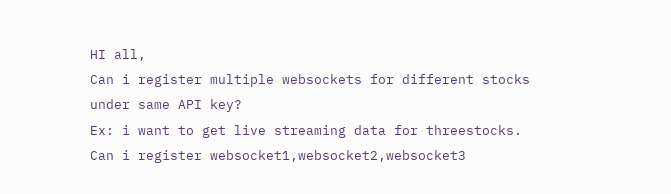HI all,
Can i register multiple websockets for different stocks under same API key?
Ex: i want to get live streaming data for threestocks. Can i register websocket1,websocket2,websocket3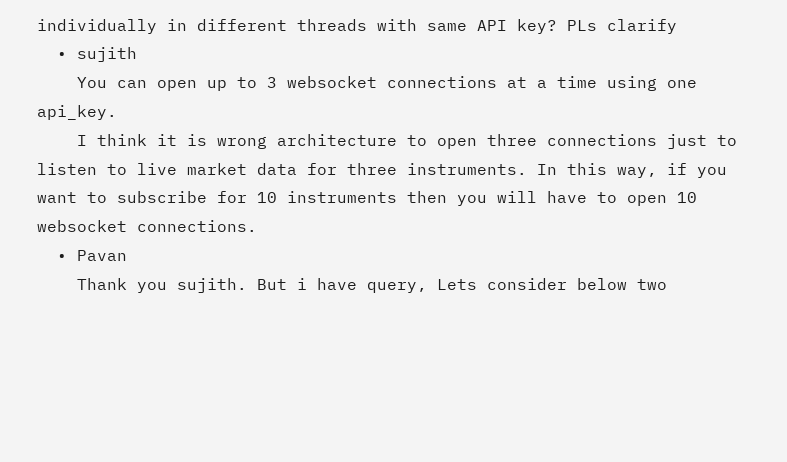individually in different threads with same API key? PLs clarify
  • sujith
    You can open up to 3 websocket connections at a time using one api_key.
    I think it is wrong architecture to open three connections just to listen to live market data for three instruments. In this way, if you want to subscribe for 10 instruments then you will have to open 10 websocket connections.
  • Pavan
    Thank you sujith. But i have query, Lets consider below two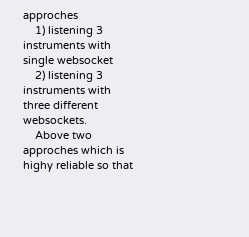approches
    1) listening 3 instruments with single websocket
    2) listening 3 instruments with three different websockets.
    Above two approches which is highy reliable so that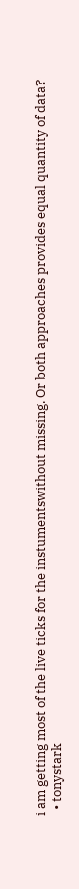i am getting most of the live ticks for the instumentswithout missing. Or both approaches provides equal quantity of data?
  • tonystark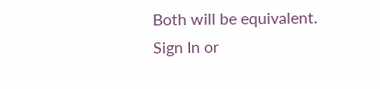Both will be equivalent.
Sign In or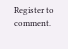Register to comment.